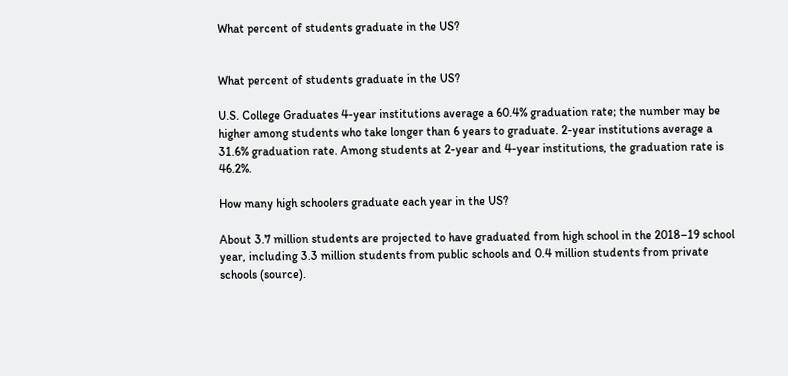What percent of students graduate in the US?


What percent of students graduate in the US?

U.S. College Graduates 4-year institutions average a 60.4% graduation rate; the number may be higher among students who take longer than 6 years to graduate. 2-year institutions average a 31.6% graduation rate. Among students at 2-year and 4-year institutions, the graduation rate is 46.2%.

How many high schoolers graduate each year in the US?

About 3.7 million students are projected to have graduated from high school in the 2018–19 school year, including 3.3 million students from public schools and 0.4 million students from private schools (source).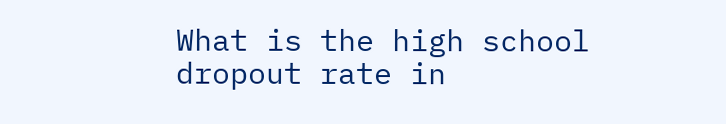What is the high school dropout rate in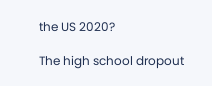the US 2020?

The high school dropout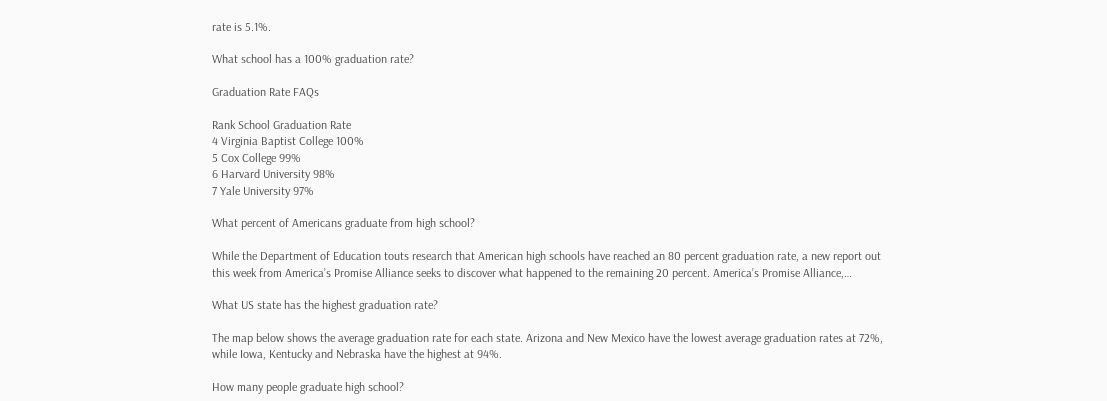rate is 5.1%.

What school has a 100% graduation rate?

Graduation Rate FAQs

Rank School Graduation Rate
4 Virginia Baptist College 100%
5 Cox College 99%
6 Harvard University 98%
7 Yale University 97%

What percent of Americans graduate from high school?

While the Department of Education touts research that American high schools have reached an 80 percent graduation rate, a new report out this week from America’s Promise Alliance seeks to discover what happened to the remaining 20 percent. America’s Promise Alliance,…

What US state has the highest graduation rate?

The map below shows the average graduation rate for each state. Arizona and New Mexico have the lowest average graduation rates at 72%, while Iowa, Kentucky and Nebraska have the highest at 94%.

How many people graduate high school?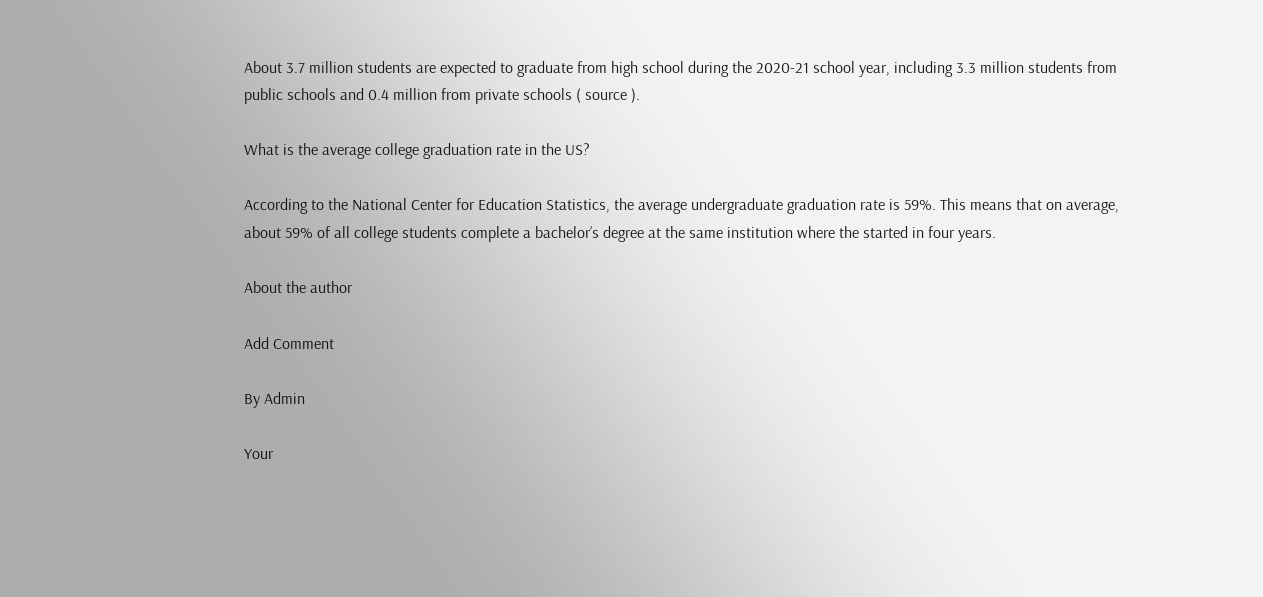About 3.7 million students are expected to graduate from high school during the 2020-21 school year, including 3.3 million students from public schools and 0.4 million from private schools ( source ).

What is the average college graduation rate in the US?

According to the National Center for Education Statistics, the average undergraduate graduation rate is 59%. This means that on average, about 59% of all college students complete a bachelor’s degree at the same institution where the started in four years.

About the author

Add Comment

By Admin

Your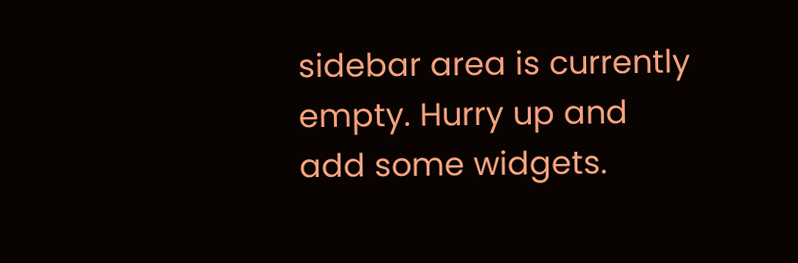sidebar area is currently empty. Hurry up and add some widgets.